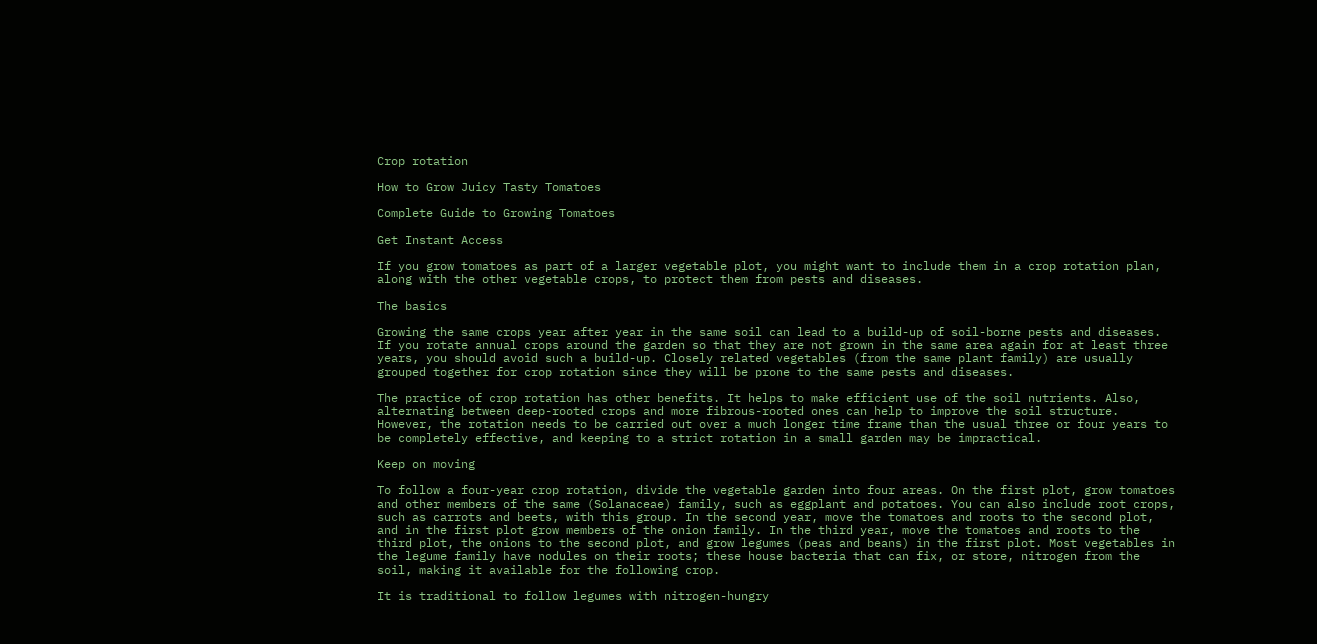Crop rotation

How to Grow Juicy Tasty Tomatoes

Complete Guide to Growing Tomatoes

Get Instant Access

If you grow tomatoes as part of a larger vegetable plot, you might want to include them in a crop rotation plan, along with the other vegetable crops, to protect them from pests and diseases.

The basics

Growing the same crops year after year in the same soil can lead to a build-up of soil-borne pests and diseases. If you rotate annual crops around the garden so that they are not grown in the same area again for at least three years, you should avoid such a build-up. Closely related vegetables (from the same plant family) are usually grouped together for crop rotation since they will be prone to the same pests and diseases.

The practice of crop rotation has other benefits. It helps to make efficient use of the soil nutrients. Also, alternating between deep-rooted crops and more fibrous-rooted ones can help to improve the soil structure. However, the rotation needs to be carried out over a much longer time frame than the usual three or four years to be completely effective, and keeping to a strict rotation in a small garden may be impractical.

Keep on moving

To follow a four-year crop rotation, divide the vegetable garden into four areas. On the first plot, grow tomatoes and other members of the same (Solanaceae) family, such as eggplant and potatoes. You can also include root crops, such as carrots and beets, with this group. In the second year, move the tomatoes and roots to the second plot, and in the first plot grow members of the onion family. In the third year, move the tomatoes and roots to the third plot, the onions to the second plot, and grow legumes (peas and beans) in the first plot. Most vegetables in the legume family have nodules on their roots; these house bacteria that can fix, or store, nitrogen from the soil, making it available for the following crop.

It is traditional to follow legumes with nitrogen-hungry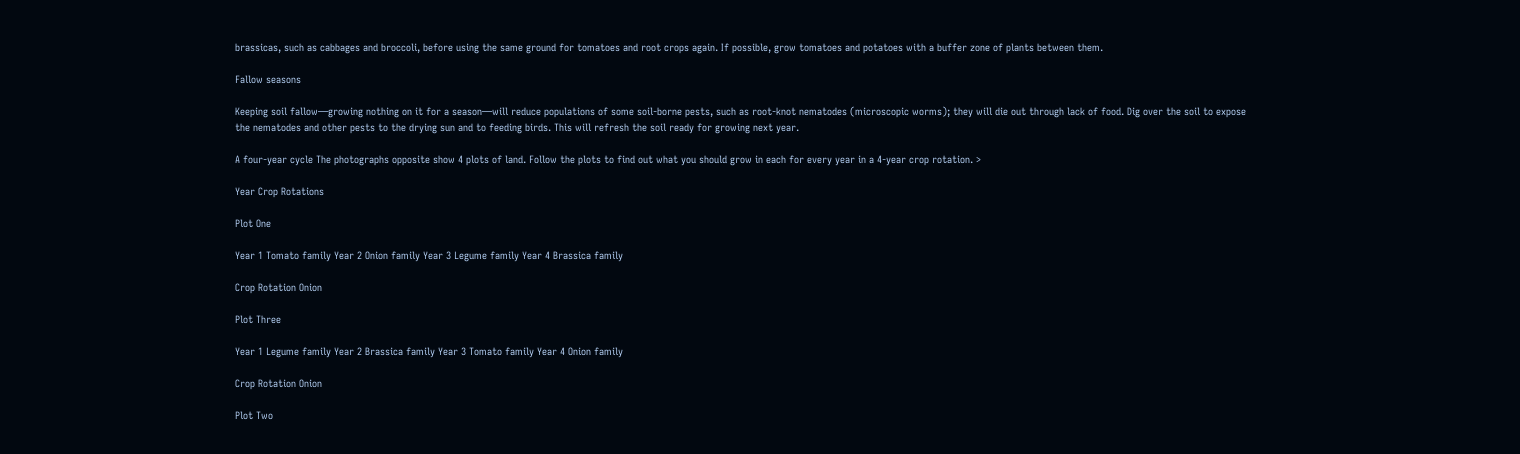brassicas, such as cabbages and broccoli, before using the same ground for tomatoes and root crops again. If possible, grow tomatoes and potatoes with a buffer zone of plants between them.

Fallow seasons

Keeping soil fallow—growing nothing on it for a season—will reduce populations of some soil-borne pests, such as root-knot nematodes (microscopic worms); they will die out through lack of food. Dig over the soil to expose the nematodes and other pests to the drying sun and to feeding birds. This will refresh the soil ready for growing next year.

A four-year cycle The photographs opposite show 4 plots of land. Follow the plots to find out what you should grow in each for every year in a 4-year crop rotation. >

Year Crop Rotations

Plot One

Year 1 Tomato family Year 2 Onion family Year 3 Legume family Year 4 Brassica family

Crop Rotation Onion

Plot Three

Year 1 Legume family Year 2 Brassica family Year 3 Tomato family Year 4 Onion family

Crop Rotation Onion

Plot Two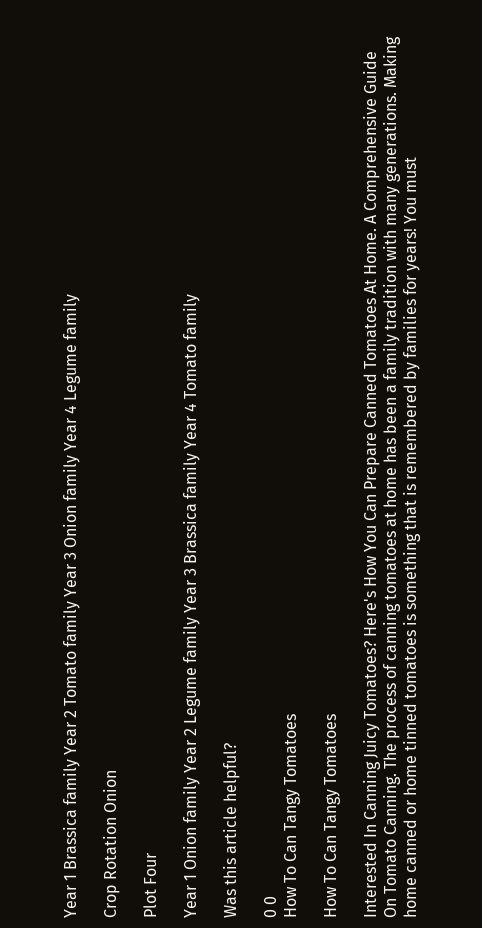Year 1 Brassica family Year 2 Tomato family Year 3 Onion family Year 4 Legume family

Crop Rotation Onion

Plot Four

Year 1 Onion family Year 2 Legume family Year 3 Brassica family Year 4 Tomato family

Was this article helpful?

0 0
How To Can Tangy Tomatoes

How To Can Tangy Tomatoes

Interested In Canning Juicy Tomatoes? Here's How You Can Prepare Canned Tomatoes At Home. A Comprehensive Guide On Tomato Canning. The process of canning tomatoes at home has been a family tradition with many generations. Making home canned or home tinned tomatoes is something that is remembered by families for years! You must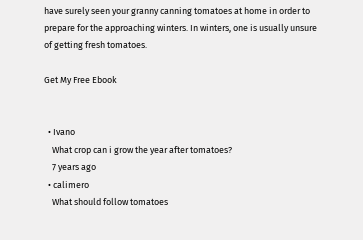have surely seen your granny canning tomatoes at home in order to prepare for the approaching winters. In winters, one is usually unsure of getting fresh tomatoes.

Get My Free Ebook


  • Ivano
    What crop can i grow the year after tomatoes?
    7 years ago
  • calimero
    What should follow tomatoes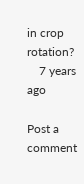in crop rotation?
    7 years ago

Post a comment